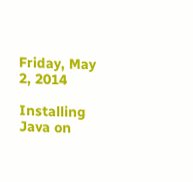Friday, May 2, 2014

Installing Java on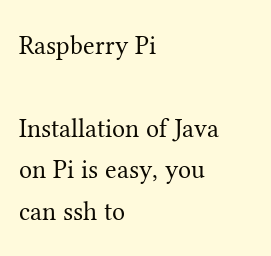Raspberry Pi

Installation of Java on Pi is easy, you can ssh to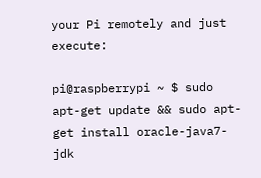your Pi remotely and just execute:

pi@raspberrypi ~ $ sudo apt-get update && sudo apt-get install oracle-java7-jdk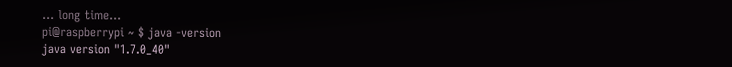... long time...
pi@raspberrypi ~ $ java -version
java version "1.7.0_40"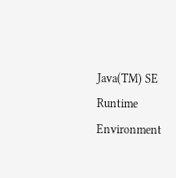Java(TM) SE Runtime Environment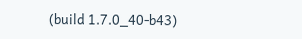(build 1.7.0_40-b43)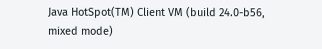Java HotSpot(TM) Client VM (build 24.0-b56, mixed mode)